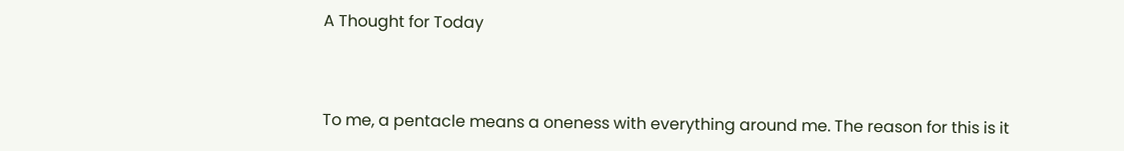A Thought for Today



To me, a pentacle means a oneness with everything around me. The reason for this is it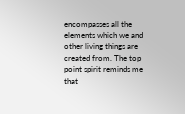encompasses all the elements which we and other living things are created from. The top point spirit reminds me that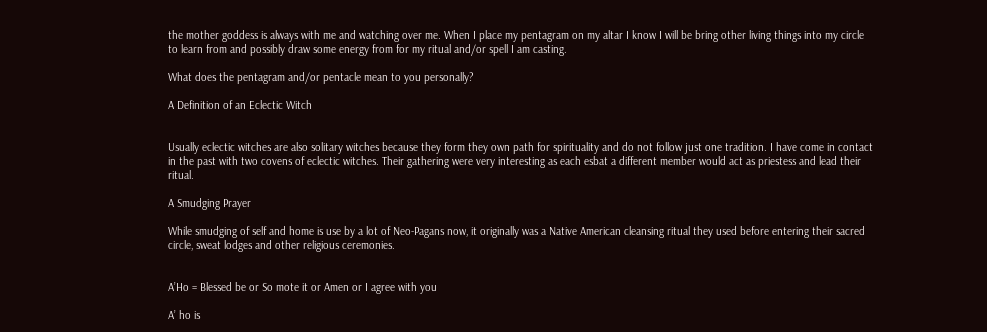the mother goddess is always with me and watching over me. When I place my pentagram on my altar I know I will be bring other living things into my circle to learn from and possibly draw some energy from for my ritual and/or spell I am casting.

What does the pentagram and/or pentacle mean to you personally?

A Definition of an Eclectic Witch


Usually eclectic witches are also solitary witches because they form they own path for spirituality and do not follow just one tradition. I have come in contact in the past with two covens of eclectic witches. Their gathering were very interesting as each esbat a different member would act as priestess and lead their ritual.

A Smudging Prayer

While smudging of self and home is use by a lot of Neo-Pagans now, it originally was a Native American cleansing ritual they used before entering their sacred circle, sweat lodges and other religious ceremonies.


A’Ho = Blessed be or So mote it or Amen or I agree with you

A’ ho is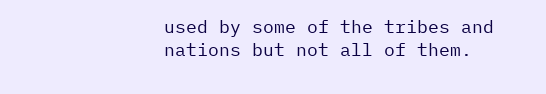used by some of the tribes and nations but not all of them.